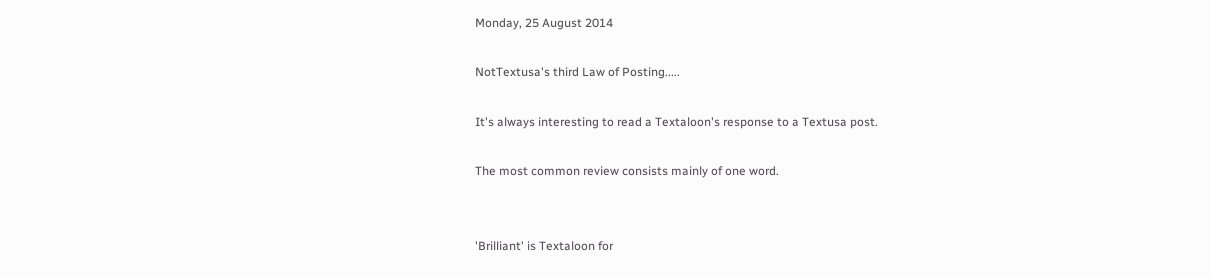Monday, 25 August 2014

NotTextusa's third Law of Posting.....

It's always interesting to read a Textaloon's response to a Textusa post.

The most common review consists mainly of one word.


'Brilliant' is Textaloon for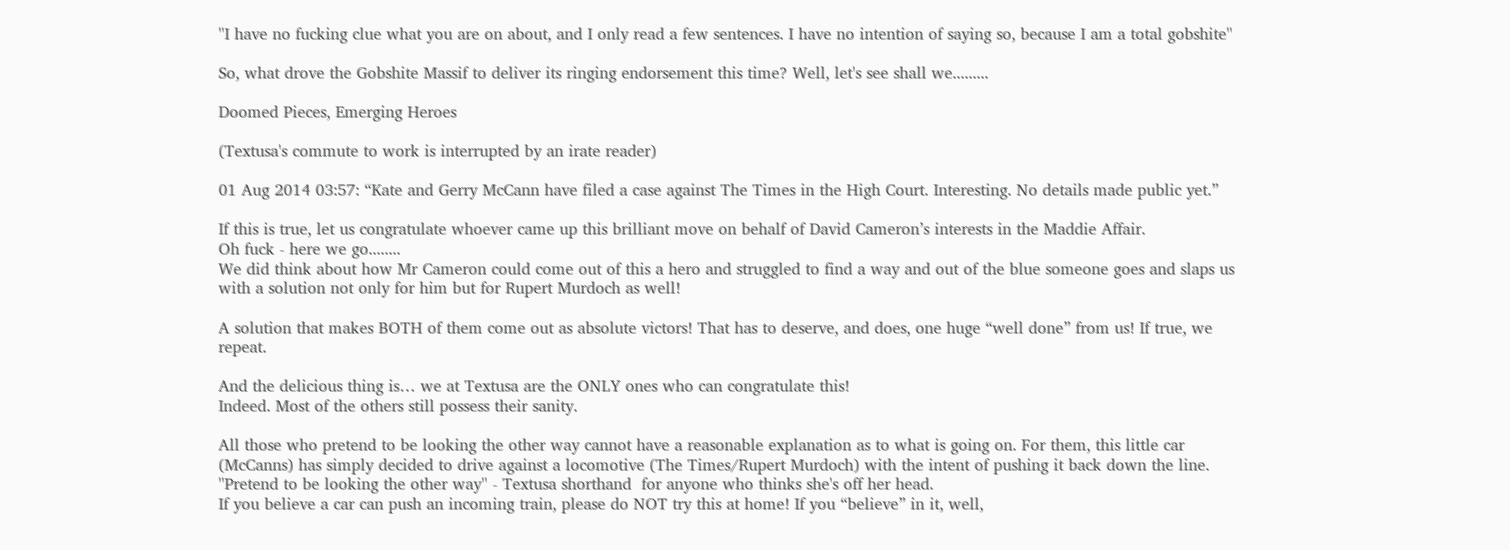''I have no fucking clue what you are on about, and I only read a few sentences. I have no intention of saying so, because I am a total gobshite''

So, what drove the Gobshite Massif to deliver its ringing endorsement this time? Well, let's see shall we.........

Doomed Pieces, Emerging Heroes

(Textusa's commute to work is interrupted by an irate reader)

01 Aug 2014 03:57: “Kate and Gerry McCann have filed a case against The Times in the High Court. Interesting. No details made public yet.”

If this is true, let us congratulate whoever came up this brilliant move on behalf of David Cameron’s interests in the Maddie Affair.
Oh fuck - here we go........
We did think about how Mr Cameron could come out of this a hero and struggled to find a way and out of the blue someone goes and slaps us with a solution not only for him but for Rupert Murdoch as well!

A solution that makes BOTH of them come out as absolute victors! That has to deserve, and does, one huge “well done” from us! If true, we repeat.

And the delicious thing is… we at Textusa are the ONLY ones who can congratulate this!
Indeed. Most of the others still possess their sanity.

All those who pretend to be looking the other way cannot have a reasonable explanation as to what is going on. For them, this little car (McCanns) has simply decided to drive against a locomotive (The Times/Rupert Murdoch) with the intent of pushing it back down the line.
''Pretend to be looking the other way'' - Textusa shorthand  for anyone who thinks she's off her head.
If you believe a car can push an incoming train, please do NOT try this at home! If you “believe” in it, well,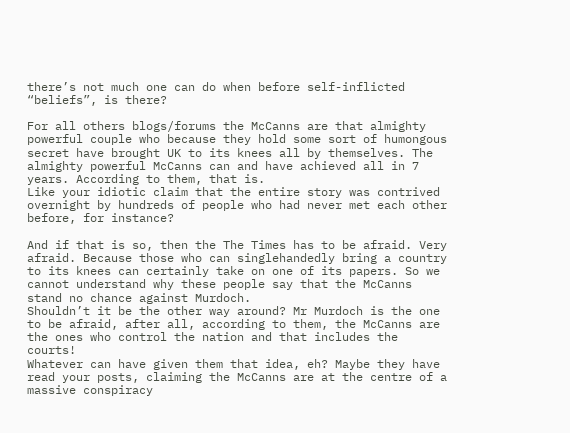there’s not much one can do when before self-inflicted “beliefs”, is there?

For all others blogs/forums the McCanns are that almighty powerful couple who because they hold some sort of humongous secret have brought UK to its knees all by themselves. The almighty powerful McCanns can and have achieved all in 7 years. According to them, that is.
Like your idiotic claim that the entire story was contrived overnight by hundreds of people who had never met each other before, for instance?

And if that is so, then the The Times has to be afraid. Very afraid. Because those who can singlehandedly bring a country to its knees can certainly take on one of its papers. So we cannot understand why these people say that the McCanns stand no chance against Murdoch.
Shouldn’t it be the other way around? Mr Murdoch is the one to be afraid, after all, according to them, the McCanns are the ones who control the nation and that includes the courts!
Whatever can have given them that idea, eh? Maybe they have read your posts, claiming the McCanns are at the centre of a massive conspiracy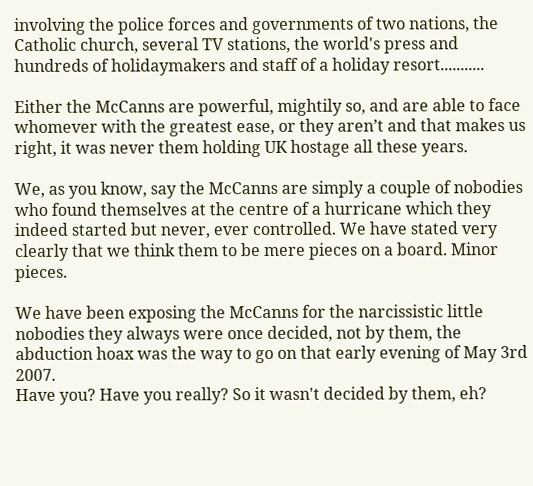involving the police forces and governments of two nations, the Catholic church, several TV stations, the world's press and hundreds of holidaymakers and staff of a holiday resort...........

Either the McCanns are powerful, mightily so, and are able to face whomever with the greatest ease, or they aren’t and that makes us right, it was never them holding UK hostage all these years.

We, as you know, say the McCanns are simply a couple of nobodies who found themselves at the centre of a hurricane which they indeed started but never, ever controlled. We have stated very clearly that we think them to be mere pieces on a board. Minor pieces.

We have been exposing the McCanns for the narcissistic little nobodies they always were once decided, not by them, the abduction hoax was the way to go on that early evening of May 3rd 2007.
Have you? Have you really? So it wasn't decided by them, eh?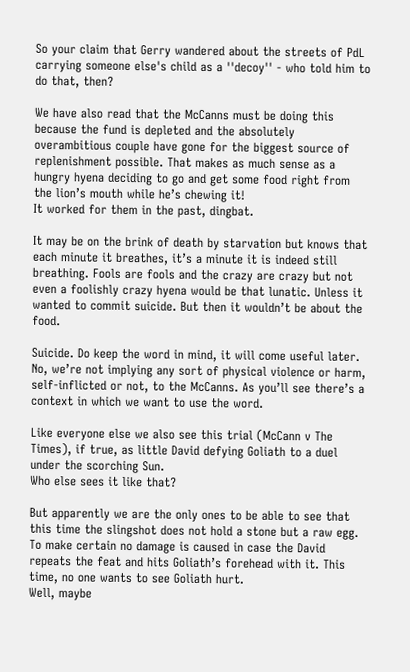So your claim that Gerry wandered about the streets of PdL carrying someone else's child as a ''decoy'' - who told him to do that, then?

We have also read that the McCanns must be doing this because the fund is depleted and the absolutely overambitious couple have gone for the biggest source of replenishment possible. That makes as much sense as a hungry hyena deciding to go and get some food right from the lion’s mouth while he’s chewing it!
It worked for them in the past, dingbat.

It may be on the brink of death by starvation but knows that each minute it breathes, it’s a minute it is indeed still breathing. Fools are fools and the crazy are crazy but not even a foolishly crazy hyena would be that lunatic. Unless it wanted to commit suicide. But then it wouldn’t be about the food.

Suicide. Do keep the word in mind, it will come useful later. No, we’re not implying any sort of physical violence or harm, self-inflicted or not, to the McCanns. As you’ll see there’s a context in which we want to use the word.

Like everyone else we also see this trial (McCann v The Times), if true, as little David defying Goliath to a duel under the scorching Sun.
Who else sees it like that?

But apparently we are the only ones to be able to see that this time the slingshot does not hold a stone but a raw egg. To make certain no damage is caused in case the David repeats the feat and hits Goliath’s forehead with it. This time, no one wants to see Goliath hurt.
Well, maybe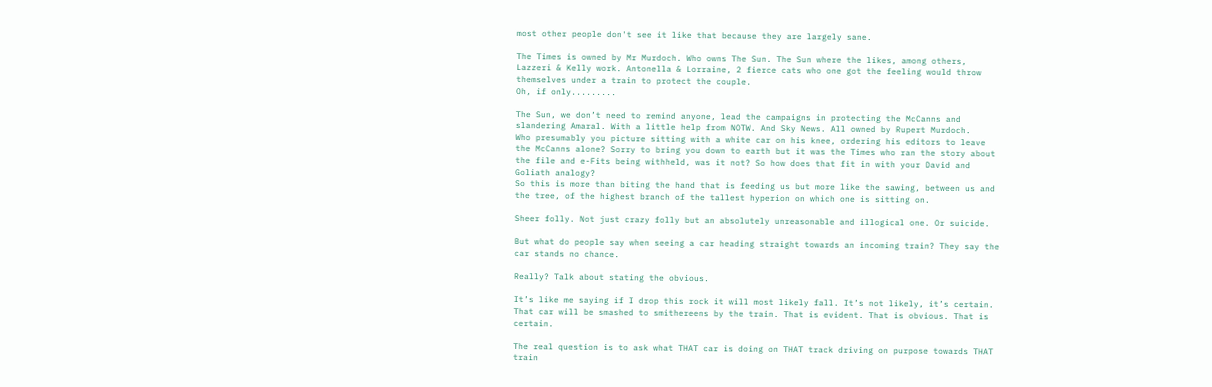most other people don't see it like that because they are largely sane.

The Times is owned by Mr Murdoch. Who owns The Sun. The Sun where the likes, among others, Lazzeri & Kelly work. Antonella & Lorraine, 2 fierce cats who one got the feeling would throw themselves under a train to protect the couple.
Oh, if only.........

The Sun, we don’t need to remind anyone, lead the campaigns in protecting the McCanns and slandering Amaral. With a little help from NOTW. And Sky News. All owned by Rupert Murdoch.
Who presumably you picture sitting with a white car on his knee, ordering his editors to leave the McCanns alone? Sorry to bring you down to earth but it was the Times who ran the story about the file and e-Fits being withheld, was it not? So how does that fit in with your David and Goliath analogy?
So this is more than biting the hand that is feeding us but more like the sawing, between us and the tree, of the highest branch of the tallest hyperion on which one is sitting on.

Sheer folly. Not just crazy folly but an absolutely unreasonable and illogical one. Or suicide.

But what do people say when seeing a car heading straight towards an incoming train? They say the car stands no chance.

Really? Talk about stating the obvious.

It’s like me saying if I drop this rock it will most likely fall. It’s not likely, it’s certain. That car will be smashed to smithereens by the train. That is evident. That is obvious. That is certain.

The real question is to ask what THAT car is doing on THAT track driving on purpose towards THAT train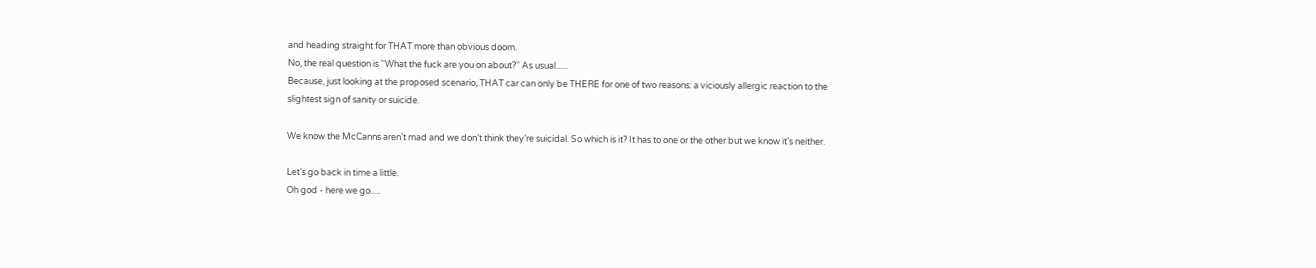and heading straight for THAT more than obvious doom.
No, the real question is ''What the fuck are you on about?'' As usual......
Because, just looking at the proposed scenario, THAT car can only be THERE for one of two reasons: a viciously allergic reaction to the slightest sign of sanity or suicide.

We know the McCanns aren’t mad and we don’t think they’re suicidal. So which is it? It has to one or the other but we know it’s neither.

Let’s go back in time a little.
Oh god - here we go.....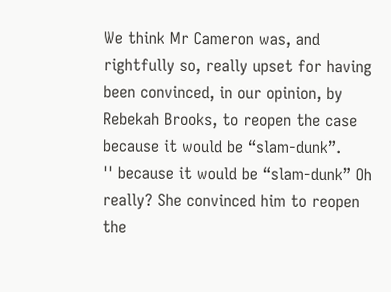We think Mr Cameron was, and rightfully so, really upset for having been convinced, in our opinion, by Rebekah Brooks, to reopen the case because it would be “slam-dunk”.
'' because it would be “slam-dunk” Oh really? She convinced him to reopen the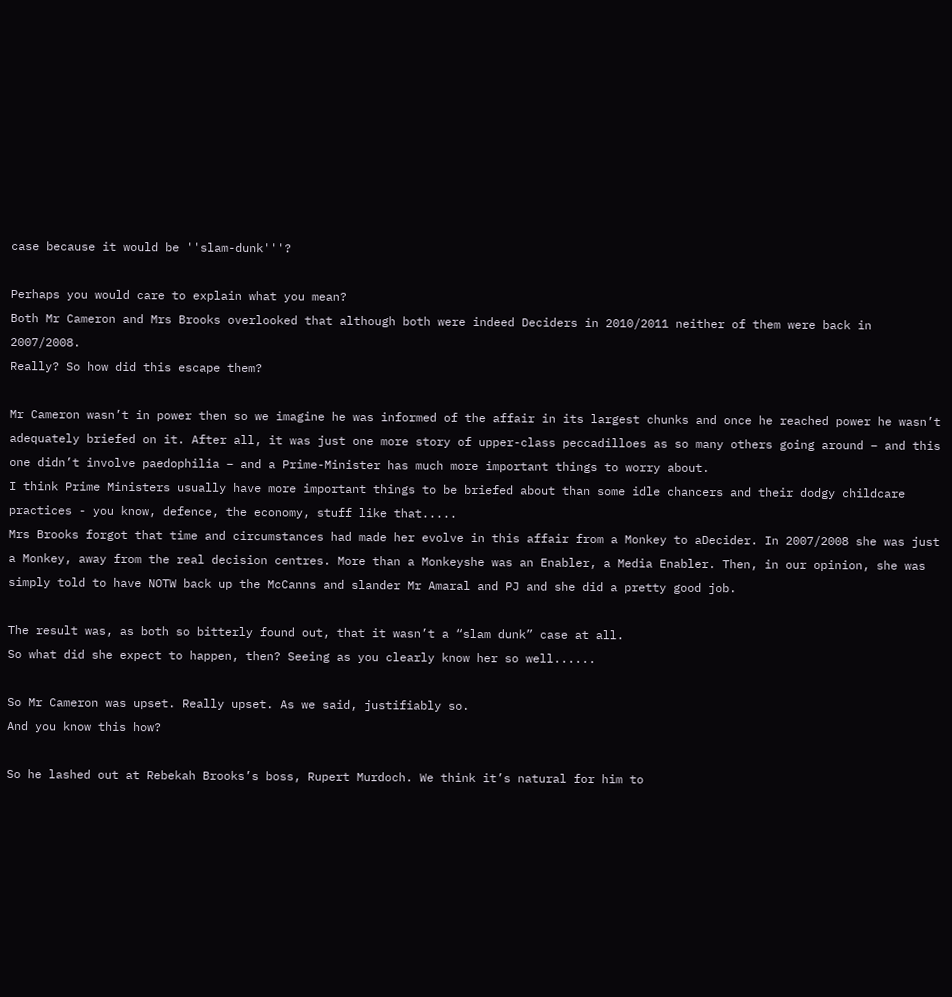case because it would be ''slam-dunk'''?

Perhaps you would care to explain what you mean?
Both Mr Cameron and Mrs Brooks overlooked that although both were indeed Deciders in 2010/2011 neither of them were back in 2007/2008.
Really? So how did this escape them?

Mr Cameron wasn’t in power then so we imagine he was informed of the affair in its largest chunks and once he reached power he wasn’t adequately briefed on it. After all, it was just one more story of upper-class peccadilloes as so many others going around – and this one didn’t involve paedophilia – and a Prime-Minister has much more important things to worry about.
I think Prime Ministers usually have more important things to be briefed about than some idle chancers and their dodgy childcare practices - you know, defence, the economy, stuff like that.....
Mrs Brooks forgot that time and circumstances had made her evolve in this affair from a Monkey to aDecider. In 2007/2008 she was just a Monkey, away from the real decision centres. More than a Monkeyshe was an Enabler, a Media Enabler. Then, in our opinion, she was simply told to have NOTW back up the McCanns and slander Mr Amaral and PJ and she did a pretty good job.

The result was, as both so bitterly found out, that it wasn’t a “slam dunk” case at all.
So what did she expect to happen, then? Seeing as you clearly know her so well......

So Mr Cameron was upset. Really upset. As we said, justifiably so.
And you know this how?

So he lashed out at Rebekah Brooks’s boss, Rupert Murdoch. We think it’s natural for him to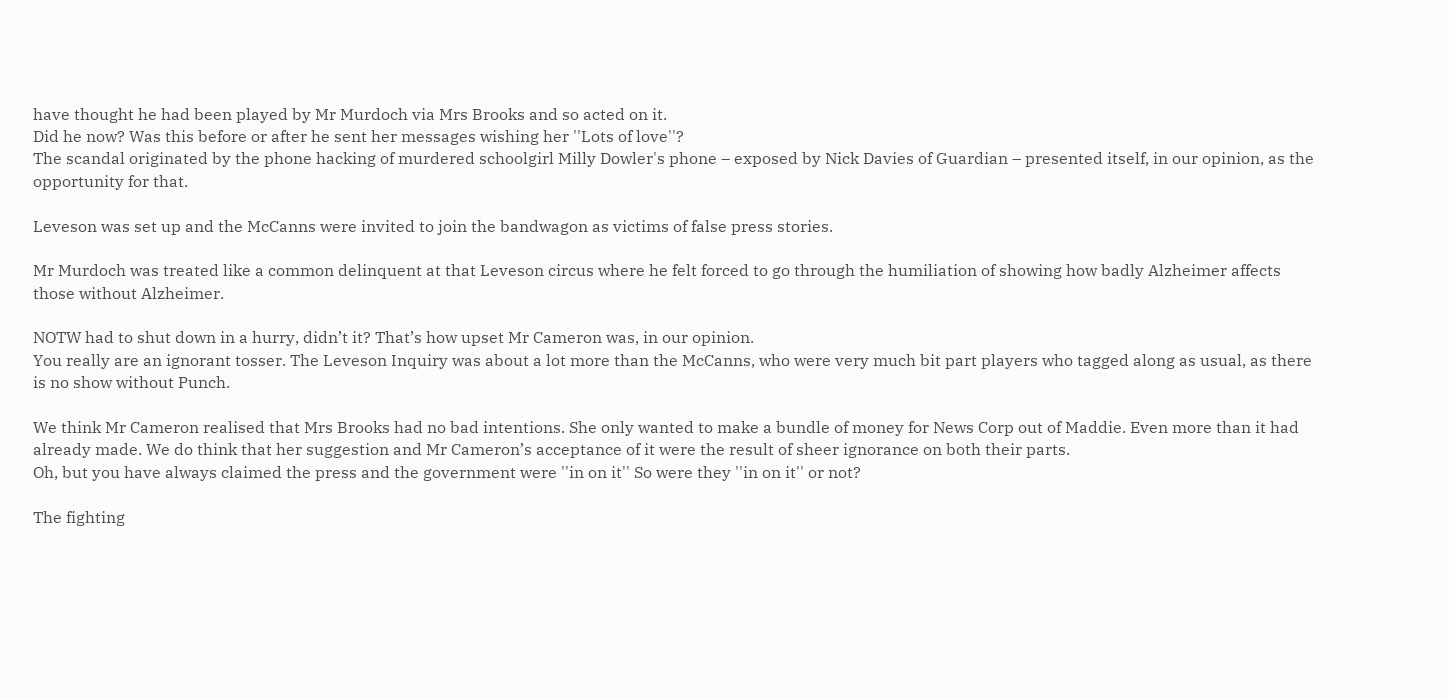have thought he had been played by Mr Murdoch via Mrs Brooks and so acted on it.
Did he now? Was this before or after he sent her messages wishing her ''Lots of love''?
The scandal originated by the phone hacking of murdered schoolgirl Milly Dowler's phone – exposed by Nick Davies of Guardian – presented itself, in our opinion, as the opportunity for that.

Leveson was set up and the McCanns were invited to join the bandwagon as victims of false press stories.

Mr Murdoch was treated like a common delinquent at that Leveson circus where he felt forced to go through the humiliation of showing how badly Alzheimer affects those without Alzheimer.

NOTW had to shut down in a hurry, didn’t it? That’s how upset Mr Cameron was, in our opinion.
You really are an ignorant tosser. The Leveson Inquiry was about a lot more than the McCanns, who were very much bit part players who tagged along as usual, as there is no show without Punch.

We think Mr Cameron realised that Mrs Brooks had no bad intentions. She only wanted to make a bundle of money for News Corp out of Maddie. Even more than it had already made. We do think that her suggestion and Mr Cameron’s acceptance of it were the result of sheer ignorance on both their parts.
Oh, but you have always claimed the press and the government were ''in on it'' So were they ''in on it'' or not?

The fighting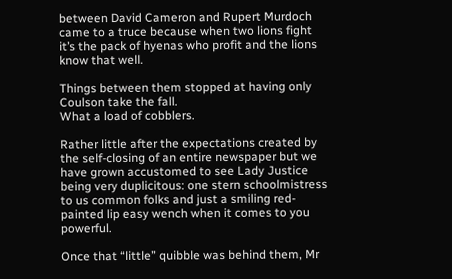between David Cameron and Rupert Murdoch came to a truce because when two lions fight it’s the pack of hyenas who profit and the lions know that well.

Things between them stopped at having only Coulson take the fall.
What a load of cobblers.

Rather little after the expectations created by the self-closing of an entire newspaper but we have grown accustomed to see Lady Justice being very duplicitous: one stern schoolmistress to us common folks and just a smiling red-painted lip easy wench when it comes to you powerful.

Once that “little” quibble was behind them, Mr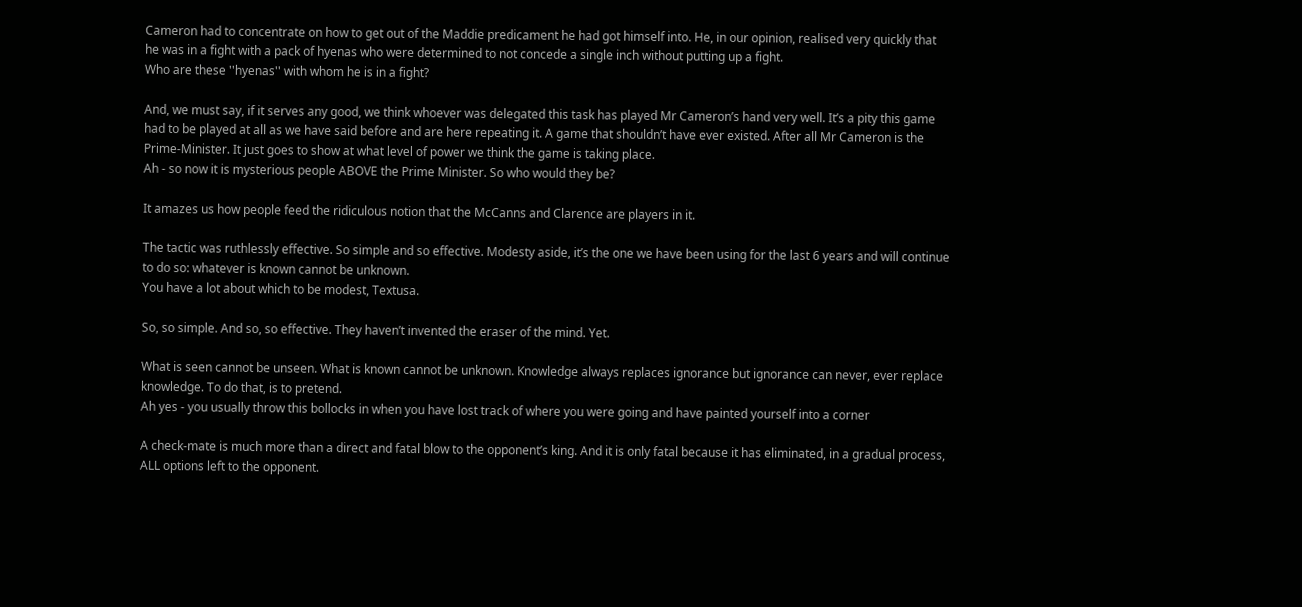Cameron had to concentrate on how to get out of the Maddie predicament he had got himself into. He, in our opinion, realised very quickly that he was in a fight with a pack of hyenas who were determined to not concede a single inch without putting up a fight.
Who are these ''hyenas'' with whom he is in a fight?

And, we must say, if it serves any good, we think whoever was delegated this task has played Mr Cameron’s hand very well. It’s a pity this game had to be played at all as we have said before and are here repeating it. A game that shouldn’t have ever existed. After all Mr Cameron is the Prime-Minister. It just goes to show at what level of power we think the game is taking place.
Ah - so now it is mysterious people ABOVE the Prime Minister. So who would they be?

It amazes us how people feed the ridiculous notion that the McCanns and Clarence are players in it.

The tactic was ruthlessly effective. So simple and so effective. Modesty aside, it’s the one we have been using for the last 6 years and will continue to do so: whatever is known cannot be unknown.
You have a lot about which to be modest, Textusa.

So, so simple. And so, so effective. They haven’t invented the eraser of the mind. Yet.

What is seen cannot be unseen. What is known cannot be unknown. Knowledge always replaces ignorance but ignorance can never, ever replace knowledge. To do that, is to pretend.
Ah yes - you usually throw this bollocks in when you have lost track of where you were going and have painted yourself into a corner

A check-mate is much more than a direct and fatal blow to the opponent’s king. And it is only fatal because it has eliminated, in a gradual process, ALL options left to the opponent.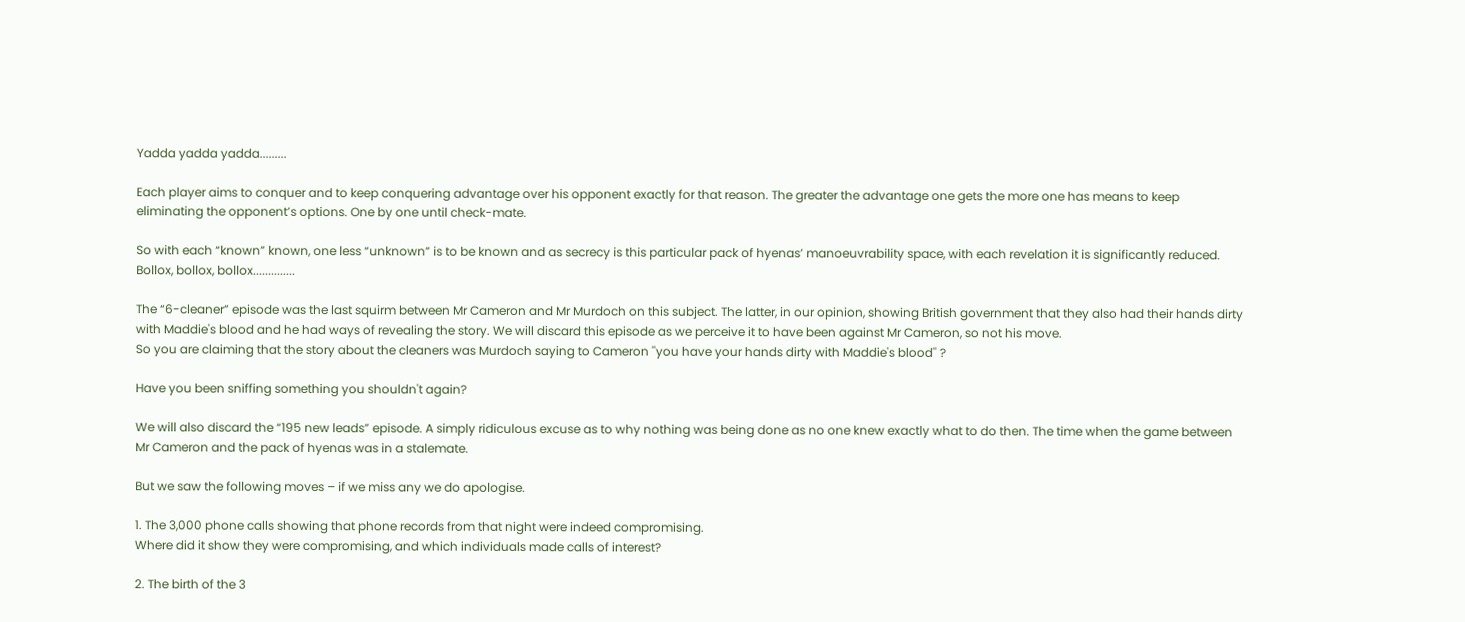Yadda yadda yadda.........

Each player aims to conquer and to keep conquering advantage over his opponent exactly for that reason. The greater the advantage one gets the more one has means to keep eliminating the opponent’s options. One by one until check-mate.

So with each “known” known, one less “unknown” is to be known and as secrecy is this particular pack of hyenas’ manoeuvrability space, with each revelation it is significantly reduced.
Bollox, bollox, bollox..............

The “6-cleaner” episode was the last squirm between Mr Cameron and Mr Murdoch on this subject. The latter, in our opinion, showing British government that they also had their hands dirty with Maddie's blood and he had ways of revealing the story. We will discard this episode as we perceive it to have been against Mr Cameron, so not his move.
So you are claiming that the story about the cleaners was Murdoch saying to Cameron ''you have your hands dirty with Maddie's blood'' ?

Have you been sniffing something you shouldn't again?

We will also discard the “195 new leads” episode. A simply ridiculous excuse as to why nothing was being done as no one knew exactly what to do then. The time when the game between Mr Cameron and the pack of hyenas was in a stalemate.

But we saw the following moves – if we miss any we do apologise.

1. The 3,000 phone calls showing that phone records from that night were indeed compromising.
Where did it show they were compromising, and which individuals made calls of interest?

2. The birth of the 3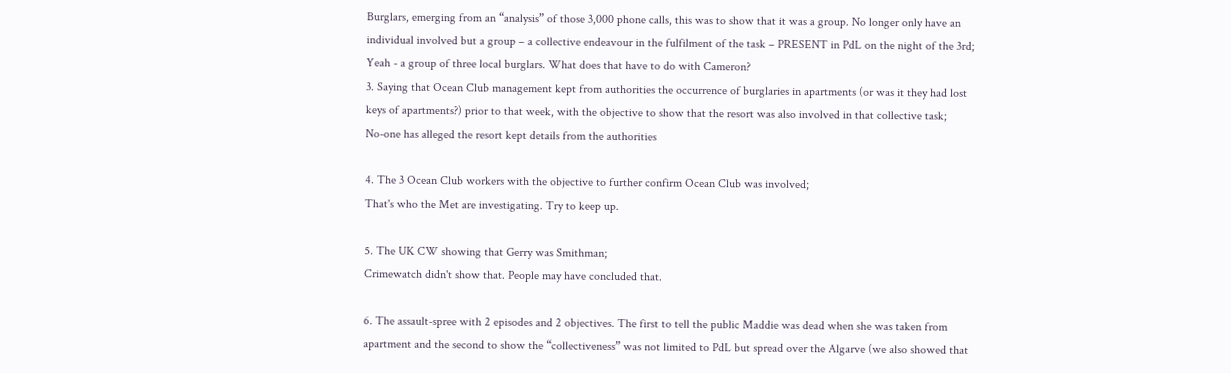Burglars, emerging from an “analysis” of those 3,000 phone calls, this was to show that it was a group. No longer only have an individual involved but a group – a collective endeavour in the fulfilment of the task – PRESENT in PdL on the night of the 3rd;
Yeah - a group of three local burglars. What does that have to do with Cameron?
3. Saying that Ocean Club management kept from authorities the occurrence of burglaries in apartments (or was it they had lost keys of apartments?) prior to that week, with the objective to show that the resort was also involved in that collective task;
No-one has alleged the resort kept details from the authorities

4. The 3 Ocean Club workers with the objective to further confirm Ocean Club was involved;
That's who the Met are investigating. Try to keep up.

5. The UK CW showing that Gerry was Smithman;
Crimewatch didn't show that. People may have concluded that.

6. The assault-spree with 2 episodes and 2 objectives. The first to tell the public Maddie was dead when she was taken from apartment and the second to show the “collectiveness” was not limited to PdL but spread over the Algarve (we also showed that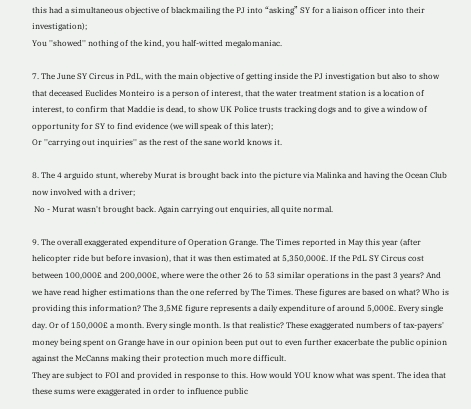this had a simultaneous objective of blackmailing the PJ into “asking” SY for a liaison officer into their investigation);
You ''showed'' nothing of the kind, you half-witted megalomaniac.

7. The June SY Circus in PdL, with the main objective of getting inside the PJ investigation but also to show that deceased Euclides Monteiro is a person of interest, that the water treatment station is a location of interest, to confirm that Maddie is dead, to show UK Police trusts tracking dogs and to give a window of opportunity for SY to find evidence (we will speak of this later);
Or ''carrying out inquiries'' as the rest of the sane world knows it.

8. The 4 arguido stunt, whereby Murat is brought back into the picture via Malinka and having the Ocean Club now involved with a driver;
 No - Murat wasn't brought back. Again carrying out enquiries, all quite normal.

9. The overall exaggerated expenditure of Operation Grange. The Times reported in May this year (after helicopter ride but before invasion), that it was then estimated at 5,350,000£. If the PdL SY Circus cost between 100,000£ and 200,000£, where were the other 26 to 53 similar operations in the past 3 years? And we have read higher estimations than the one referred by The Times. These figures are based on what? Who is providing this information? The 3,5M£ figure represents a daily expenditure of around 5,000£. Every single day. Or of 150,000£ a month. Every single month. Is that realistic? These exaggerated numbers of tax-payers' money being spent on Grange have in our opinion been put out to even further exacerbate the public opinion against the McCanns making their protection much more difficult.
They are subject to FOI and provided in response to this. How would YOU know what was spent. The idea that these sums were exaggerated in order to influence public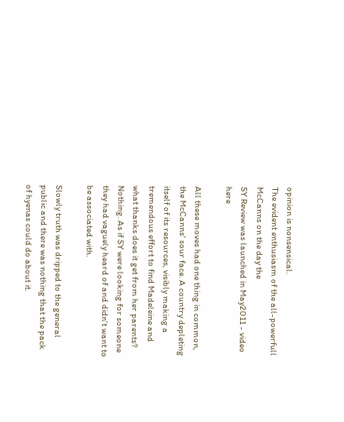opinion is nonsensical.
The evident enthusiasm of the all-powerfull McCanns on the day the
SY Review was launched in May2011 - video here

All these moves had one thing in common, the McCanns' sour face. A country depleting itself of its resources, visibly making a tremendous effort to find Madeleine and what thanks does it get from her parents? Nothing. As if SY were looking for someone they had vaguely heard of and didn't want to be associated with.

Slowly truth was dripped to the general public and there was nothing that the pack of hyenas could do about it.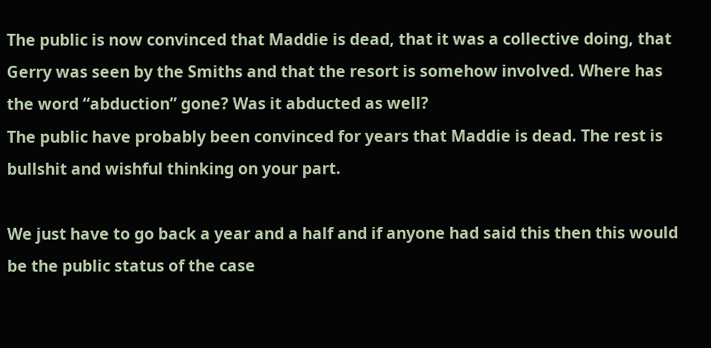The public is now convinced that Maddie is dead, that it was a collective doing, that Gerry was seen by the Smiths and that the resort is somehow involved. Where has the word “abduction” gone? Was it abducted as well?
The public have probably been convinced for years that Maddie is dead. The rest is bullshit and wishful thinking on your part.

We just have to go back a year and a half and if anyone had said this then this would be the public status of the case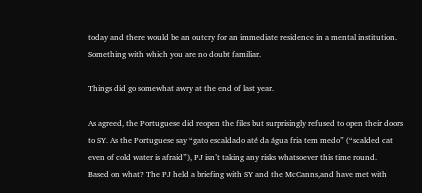today and there would be an outcry for an immediate residence in a mental institution.
Something with which you are no doubt familiar.

Things did go somewhat awry at the end of last year.

As agreed, the Portuguese did reopen the files but surprisingly refused to open their doors to SY. As the Portuguese say “gato escaldado até da água fria tem medo” (“scalded cat even of cold water is afraid”), PJ isn’t taking any risks whatsoever this time round.
Based on what? The PJ held a briefing with SY and the McCanns,and have met with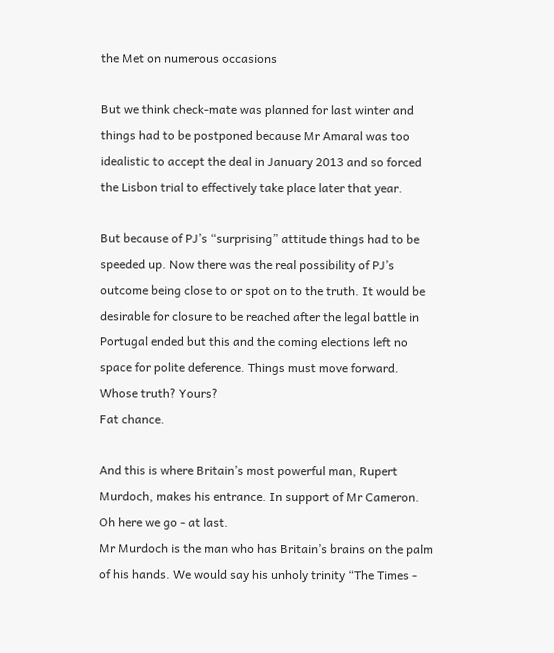the Met on numerous occasions

But we think check-mate was planned for last winter and things had to be postponed because Mr Amaral was too idealistic to accept the deal in January 2013 and so forced the Lisbon trial to effectively take place later that year.

But because of PJ’s “surprising” attitude things had to be speeded up. Now there was the real possibility of PJ’s outcome being close to or spot on to the truth. It would be desirable for closure to be reached after the legal battle in Portugal ended but this and the coming elections left no space for polite deference. Things must move forward.
Whose truth? Yours?
Fat chance.

And this is where Britain’s most powerful man, Rupert Murdoch, makes his entrance. In support of Mr Cameron.
Oh here we go - at last.
Mr Murdoch is the man who has Britain’s brains on the palm of his hands. We would say his unholy trinity “The Times -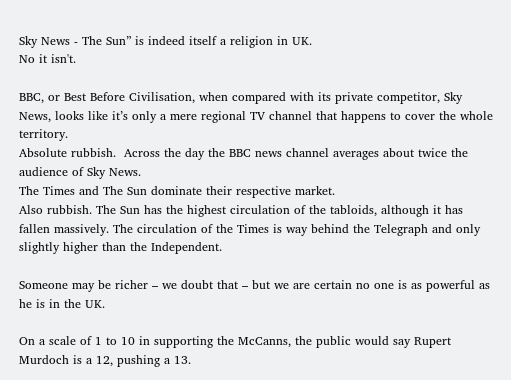Sky News - The Sun” is indeed itself a religion in UK.
No it isn't.

BBC, or Best Before Civilisation, when compared with its private competitor, Sky News, looks like it’s only a mere regional TV channel that happens to cover the whole territory.
Absolute rubbish.  Across the day the BBC news channel averages about twice the audience of Sky News.
The Times and The Sun dominate their respective market.
Also rubbish. The Sun has the highest circulation of the tabloids, although it has fallen massively. The circulation of the Times is way behind the Telegraph and only slightly higher than the Independent.

Someone may be richer – we doubt that – but we are certain no one is as powerful as he is in the UK.

On a scale of 1 to 10 in supporting the McCanns, the public would say Rupert Murdoch is a 12, pushing a 13.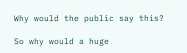Why would the public say this?

So why would a huge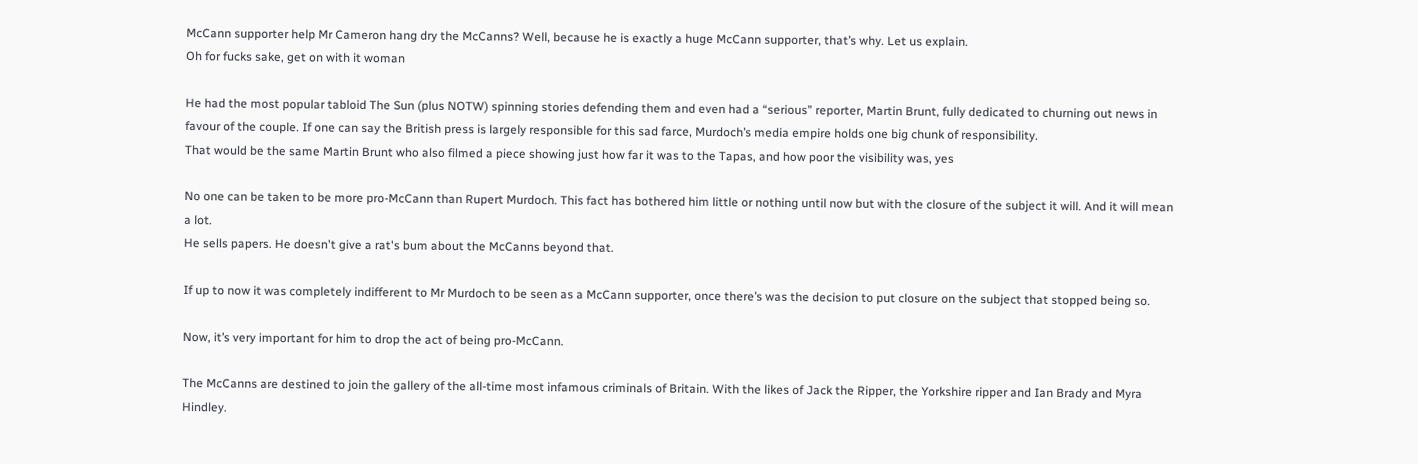McCann supporter help Mr Cameron hang dry the McCanns? Well, because he is exactly a huge McCann supporter, that’s why. Let us explain.
Oh for fucks sake, get on with it woman

He had the most popular tabloid The Sun (plus NOTW) spinning stories defending them and even had a “serious” reporter, Martin Brunt, fully dedicated to churning out news in favour of the couple. If one can say the British press is largely responsible for this sad farce, Murdoch’s media empire holds one big chunk of responsibility.
That would be the same Martin Brunt who also filmed a piece showing just how far it was to the Tapas, and how poor the visibility was, yes

No one can be taken to be more pro-McCann than Rupert Murdoch. This fact has bothered him little or nothing until now but with the closure of the subject it will. And it will mean a lot.
He sells papers. He doesn't give a rat's bum about the McCanns beyond that.

If up to now it was completely indifferent to Mr Murdoch to be seen as a McCann supporter, once there’s was the decision to put closure on the subject that stopped being so.

Now, it’s very important for him to drop the act of being pro-McCann.

The McCanns are destined to join the gallery of the all-time most infamous criminals of Britain. With the likes of Jack the Ripper, the Yorkshire ripper and Ian Brady and Myra Hindley.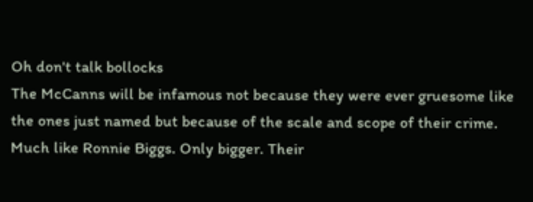Oh don't talk bollocks
The McCanns will be infamous not because they were ever gruesome like the ones just named but because of the scale and scope of their crime. Much like Ronnie Biggs. Only bigger. Their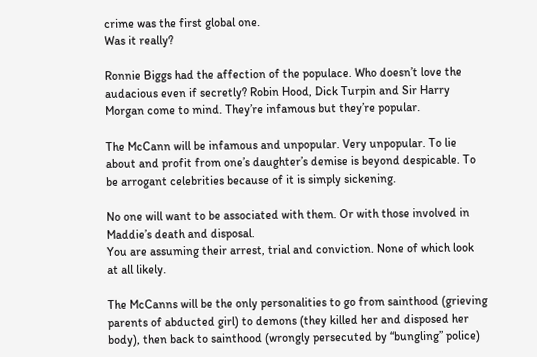crime was the first global one.
Was it really?

Ronnie Biggs had the affection of the populace. Who doesn’t love the audacious even if secretly? Robin Hood, Dick Turpin and Sir Harry Morgan come to mind. They’re infamous but they’re popular.

The McCann will be infamous and unpopular. Very unpopular. To lie about and profit from one’s daughter’s demise is beyond despicable. To be arrogant celebrities because of it is simply sickening.

No one will want to be associated with them. Or with those involved in Maddie’s death and disposal.
You are assuming their arrest, trial and conviction. None of which look at all likely.

The McCanns will be the only personalities to go from sainthood (grieving parents of abducted girl) to demons (they killed her and disposed her body), then back to sainthood (wrongly persecuted by “bungling” police)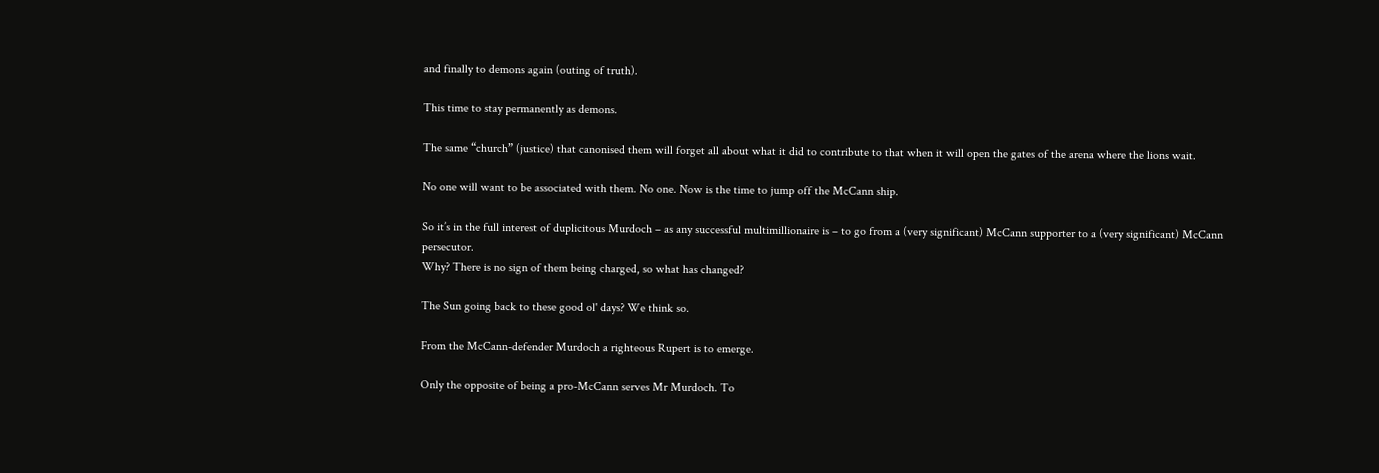and finally to demons again (outing of truth).

This time to stay permanently as demons.

The same “church” (justice) that canonised them will forget all about what it did to contribute to that when it will open the gates of the arena where the lions wait.

No one will want to be associated with them. No one. Now is the time to jump off the McCann ship.

So it’s in the full interest of duplicitous Murdoch – as any successful multimillionaire is – to go from a (very significant) McCann supporter to a (very significant) McCann persecutor.
Why? There is no sign of them being charged, so what has changed?

The Sun going back to these good ol' days? We think so.

From the McCann-defender Murdoch a righteous Rupert is to emerge.

Only the opposite of being a pro-McCann serves Mr Murdoch. To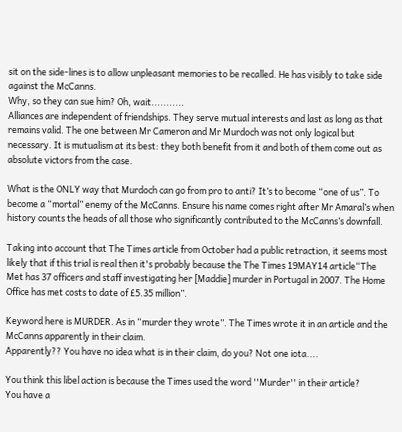sit on the side-lines is to allow unpleasant memories to be recalled. He has visibly to take side against the McCanns.
Why, so they can sue him? Oh, wait...........
Alliances are independent of friendships. They serve mutual interests and last as long as that remains valid. The one between Mr Cameron and Mr Murdoch was not only logical but necessary. It is mutualism at its best: they both benefit from it and both of them come out as absolute victors from the case.

What is the ONLY way that Murdoch can go from pro to anti? It’s to become “one of us”. To become a “mortal” enemy of the McCanns. Ensure his name comes right after Mr Amaral’s when history counts the heads of all those who significantly contributed to the McCanns’s downfall.

Taking into account that The Times article from October had a public retraction, it seems most likely that if this trial is real then it's probably because the The Times 19MAY14 article“The Met has 37 officers and staff investigating her [Maddie] murder in Portugal in 2007. The Home Office has met costs to date of £5.35 million”.

Keyword here is MURDER. As in “murder they wrote”. The Times wrote it in an article and the McCanns apparently in their claim.
Apparently?? You have no idea what is in their claim, do you? Not one iota....

You think this libel action is because the Times used the word ''Murder'' in their article?
You have a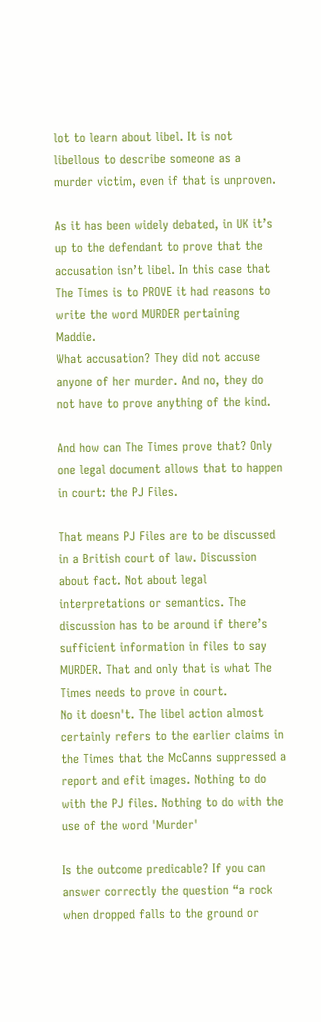lot to learn about libel. It is not libellous to describe someone as a murder victim, even if that is unproven.

As it has been widely debated, in UK it’s up to the defendant to prove that the accusation isn’t libel. In this case that The Times is to PROVE it had reasons to write the word MURDER pertaining Maddie.
What accusation? They did not accuse anyone of her murder. And no, they do not have to prove anything of the kind.

And how can The Times prove that? Only one legal document allows that to happen in court: the PJ Files.

That means PJ Files are to be discussed in a British court of law. Discussion about fact. Not about legal interpretations or semantics. The discussion has to be around if there’s sufficient information in files to say MURDER. That and only that is what The Times needs to prove in court.
No it doesn't. The libel action almost certainly refers to the earlier claims in the Times that the McCanns suppressed a report and efit images. Nothing to do with the PJ files. Nothing to do with the use of the word 'Murder'

Is the outcome predicable? If you can answer correctly the question “a rock when dropped falls to the ground or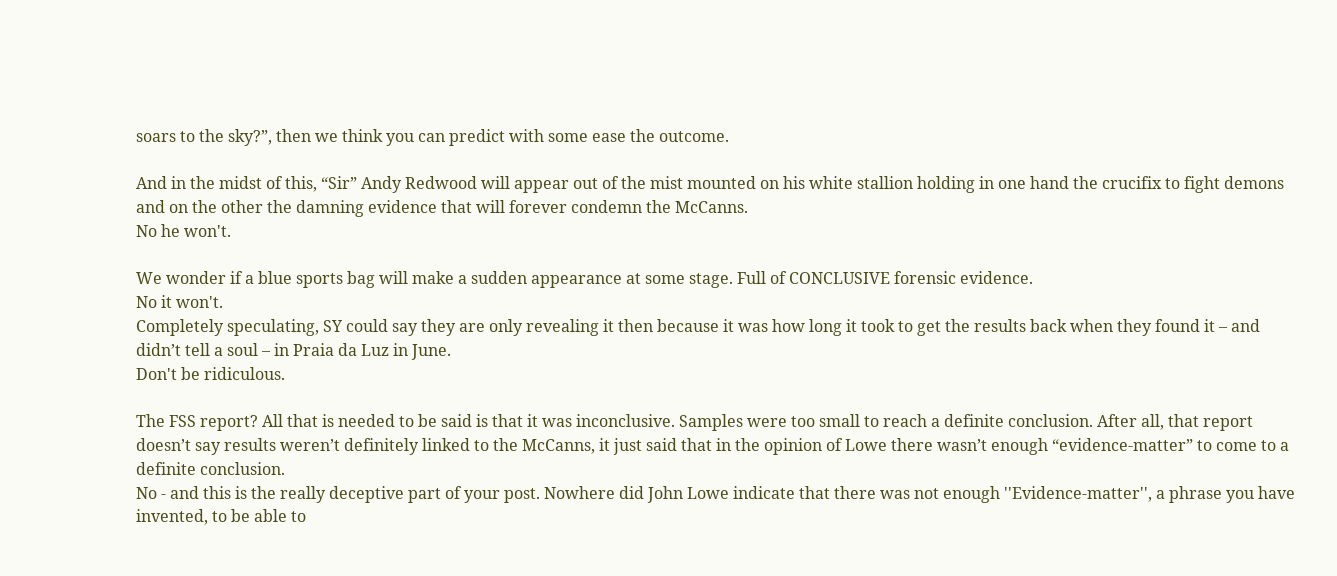soars to the sky?”, then we think you can predict with some ease the outcome.

And in the midst of this, “Sir” Andy Redwood will appear out of the mist mounted on his white stallion holding in one hand the crucifix to fight demons and on the other the damning evidence that will forever condemn the McCanns.
No he won't.

We wonder if a blue sports bag will make a sudden appearance at some stage. Full of CONCLUSIVE forensic evidence.
No it won't.
Completely speculating, SY could say they are only revealing it then because it was how long it took to get the results back when they found it – and didn’t tell a soul – in Praia da Luz in June.
Don't be ridiculous.

The FSS report? All that is needed to be said is that it was inconclusive. Samples were too small to reach a definite conclusion. After all, that report doesn’t say results weren’t definitely linked to the McCanns, it just said that in the opinion of Lowe there wasn’t enough “evidence-matter” to come to a definite conclusion.
No - and this is the really deceptive part of your post. Nowhere did John Lowe indicate that there was not enough ''Evidence-matter'', a phrase you have invented, to be able to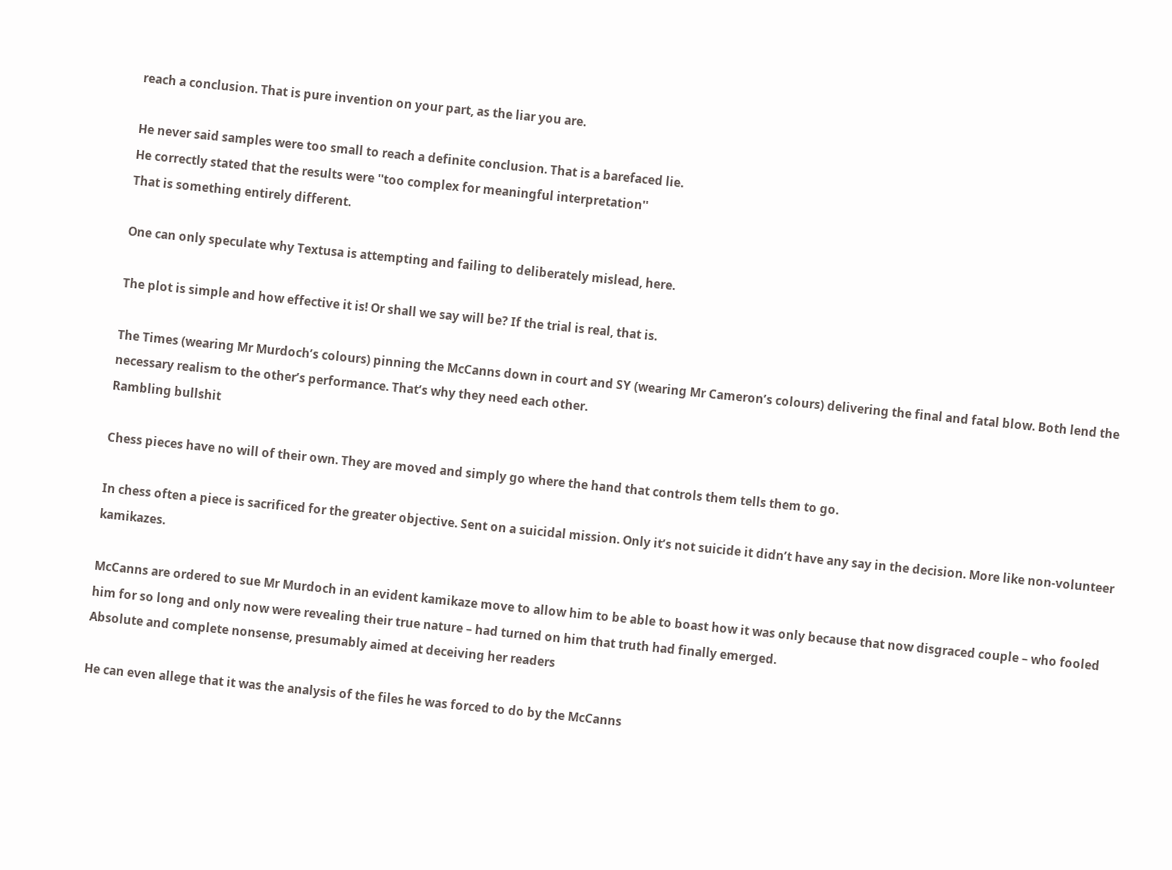reach a conclusion. That is pure invention on your part, as the liar you are.

He never said samples were too small to reach a definite conclusion. That is a barefaced lie.
He correctly stated that the results were ''too complex for meaningful interpretation''
That is something entirely different.

One can only speculate why Textusa is attempting and failing to deliberately mislead, here.

The plot is simple and how effective it is! Or shall we say will be? If the trial is real, that is.

The Times (wearing Mr Murdoch’s colours) pinning the McCanns down in court and SY (wearing Mr Cameron’s colours) delivering the final and fatal blow. Both lend the necessary realism to the other’s performance. That’s why they need each other.
Rambling bullshit

Chess pieces have no will of their own. They are moved and simply go where the hand that controls them tells them to go.

In chess often a piece is sacrificed for the greater objective. Sent on a suicidal mission. Only it’s not suicide it didn’t have any say in the decision. More like non-volunteer kamikazes.

McCanns are ordered to sue Mr Murdoch in an evident kamikaze move to allow him to be able to boast how it was only because that now disgraced couple – who fooled him for so long and only now were revealing their true nature – had turned on him that truth had finally emerged.
Absolute and complete nonsense, presumably aimed at deceiving her readers

He can even allege that it was the analysis of the files he was forced to do by the McCanns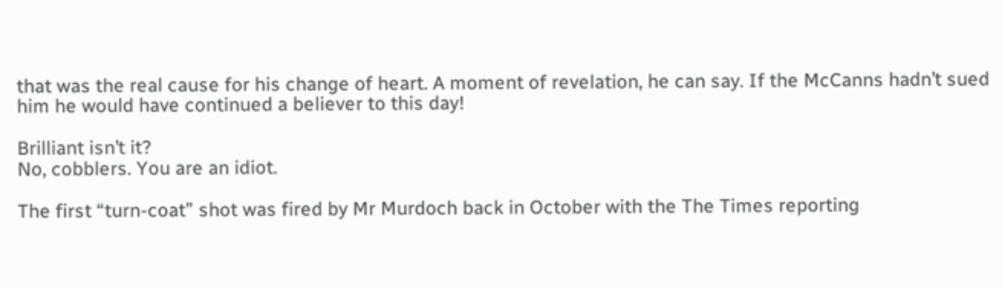that was the real cause for his change of heart. A moment of revelation, he can say. If the McCanns hadn’t sued him he would have continued a believer to this day!

Brilliant isn’t it?
No, cobblers. You are an idiot.

The first “turn-coat” shot was fired by Mr Murdoch back in October with the The Times reporting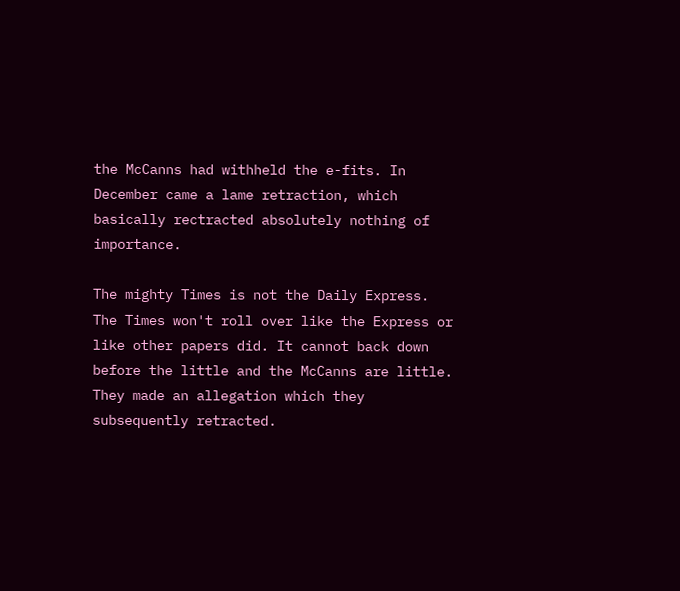the McCanns had withheld the e-fits. In December came a lame retraction, which basically rectracted absolutely nothing of importance.

The mighty Times is not the Daily Express. The Times won't roll over like the Express or like other papers did. It cannot back down before the little and the McCanns are little.
They made an allegation which they subsequently retracted.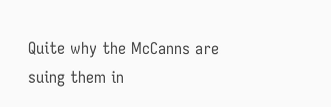Quite why the McCanns are suing them in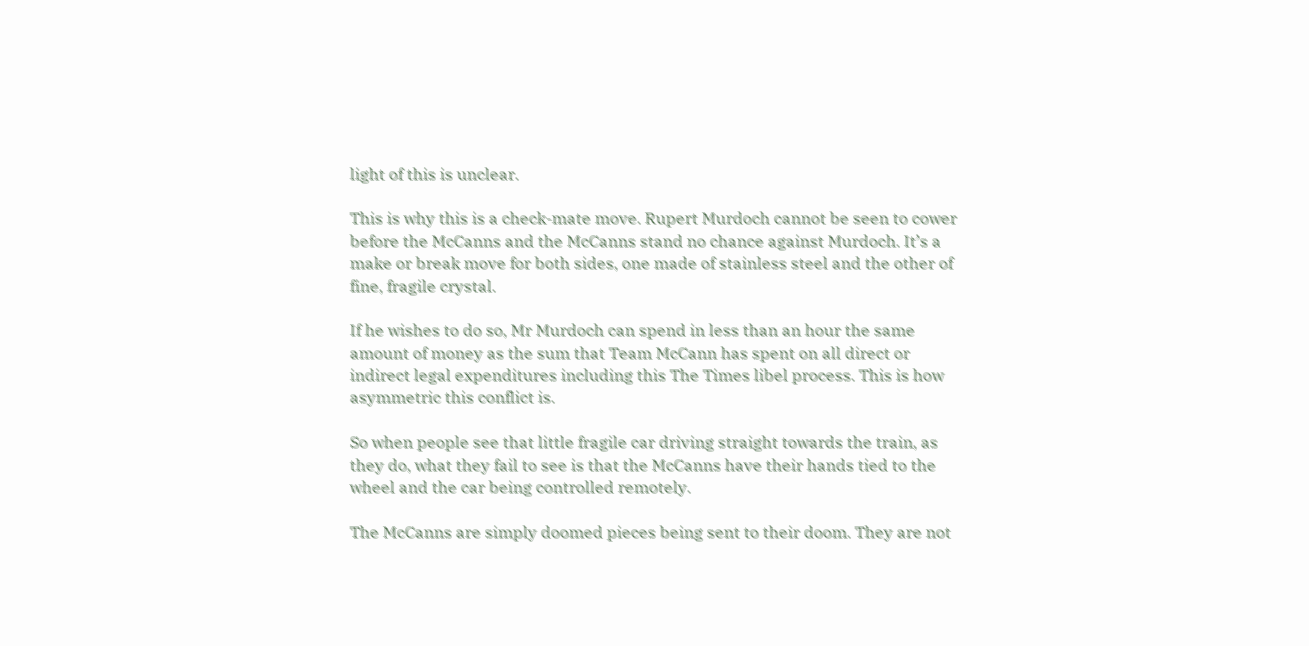light of this is unclear.

This is why this is a check-mate move. Rupert Murdoch cannot be seen to cower before the McCanns and the McCanns stand no chance against Murdoch. It’s a make or break move for both sides, one made of stainless steel and the other of fine, fragile crystal.

If he wishes to do so, Mr Murdoch can spend in less than an hour the same amount of money as the sum that Team McCann has spent on all direct or indirect legal expenditures including this The Times libel process. This is how asymmetric this conflict is.

So when people see that little fragile car driving straight towards the train, as they do, what they fail to see is that the McCanns have their hands tied to the wheel and the car being controlled remotely.

The McCanns are simply doomed pieces being sent to their doom. They are not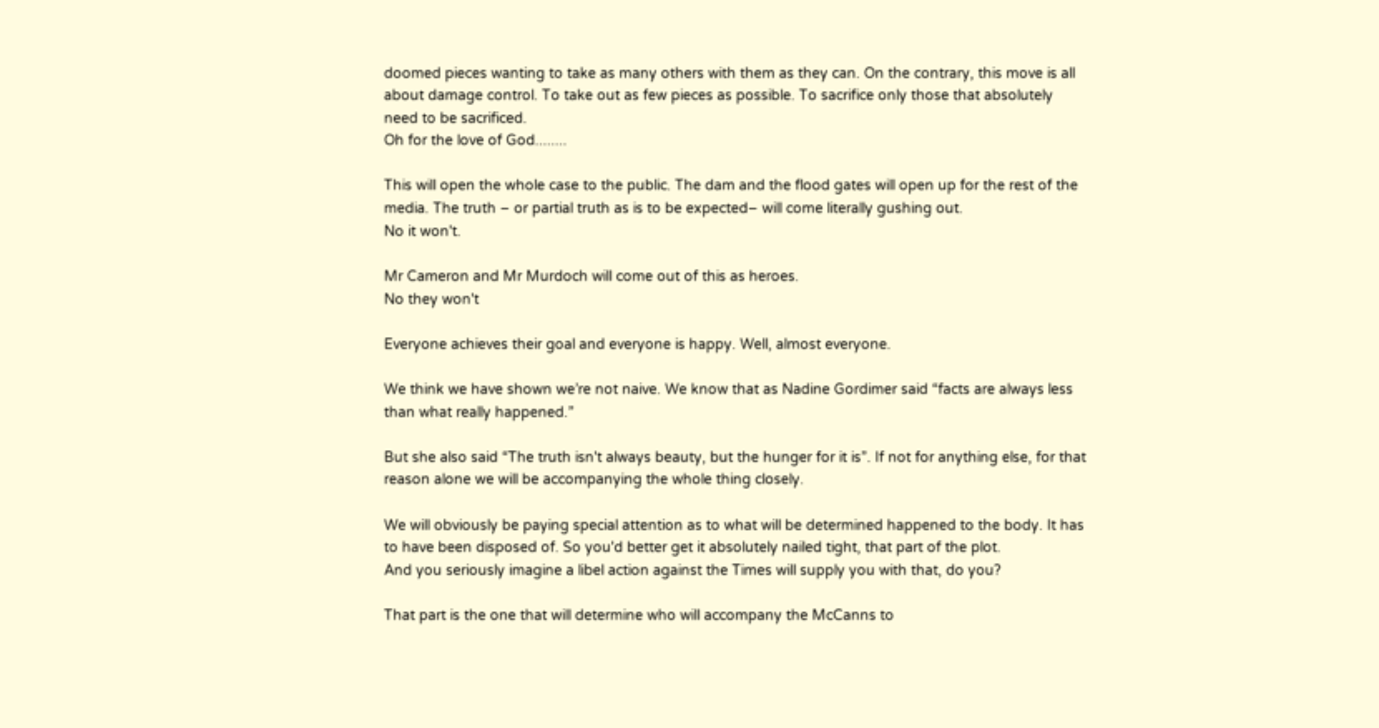doomed pieces wanting to take as many others with them as they can. On the contrary, this move is all about damage control. To take out as few pieces as possible. To sacrifice only those that absolutely need to be sacrificed.
Oh for the love of God........

This will open the whole case to the public. The dam and the flood gates will open up for the rest of the media. The truth – or partial truth as is to be expected– will come literally gushing out.
No it won't.

Mr Cameron and Mr Murdoch will come out of this as heroes.
No they won't

Everyone achieves their goal and everyone is happy. Well, almost everyone.

We think we have shown we’re not naive. We know that as Nadine Gordimer said “facts are always less than what really happened.”

But she also said “The truth isn't always beauty, but the hunger for it is”. If not for anything else, for that reason alone we will be accompanying the whole thing closely.

We will obviously be paying special attention as to what will be determined happened to the body. It has to have been disposed of. So you'd better get it absolutely nailed tight, that part of the plot.
And you seriously imagine a libel action against the Times will supply you with that, do you?

That part is the one that will determine who will accompany the McCanns to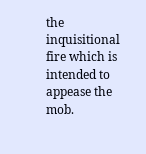the inquisitional fire which is intended to appease the mob.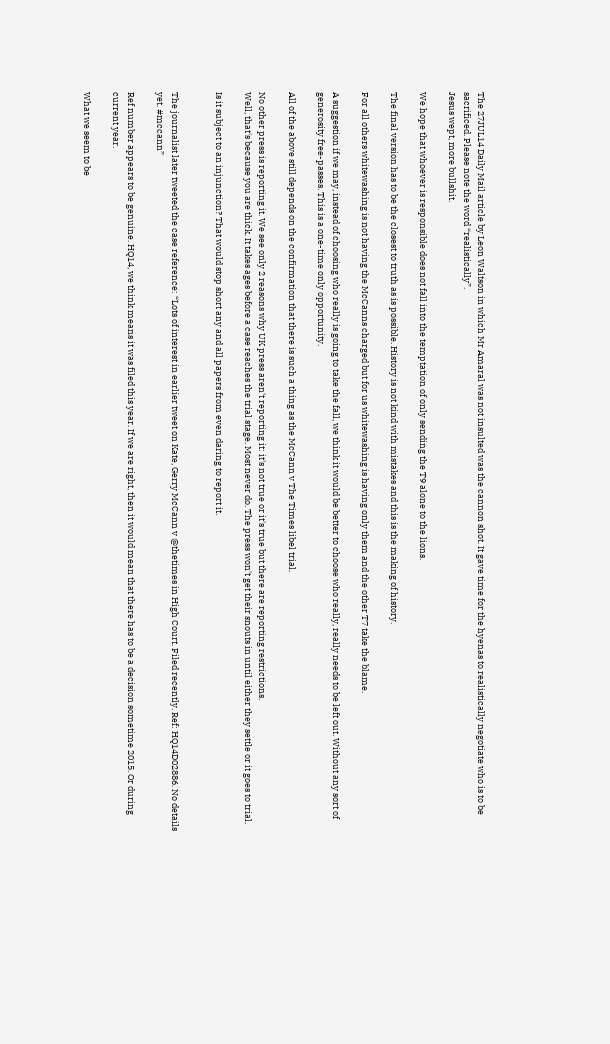The 27JUL14 Daily Mail article by Leon Waltson in which Mr Amaral was not insulted was the cannon shot. It gave time for the hyenas to realistically negotiate who is to be sacrificed. Please note the word “realistically”.
Jesus wept, more bullshit.

We hope that whoever is responsible does not fall into the temptation of only sending the T9 alone to the lions.

The final version has to be the closest to truth as is possible. History is not kind with mistakes and this is the making of history.

For all others whitewashing is not having the McCanns charged but for us whitewashing is having only them and the other T7 take the blame.

A suggestion if we may, instead of choosing who really is going to take the fall, we think it would be better to choose who really, really needs to be left out. Without any sort of generosity free-passes. This is a one-time only opportunity.

All of the above still depends on the confirmation that there is such a thing as the McCann v The Times libel trial.

No other press is reporting it. We see only 2 reasons why UK press aren't reporting it: it's not true or it's true but there are reporting restrictions.
Well, that's because you are thick. It takes ages before a case reaches the trial stage. Most never do. The press won't get their snouts in until either they settle or it goes to trial.

Is it subject to an injunction? That would stop short any and all papers from even daring to report it.


The journalist later tweeted the case reference: “Lots of interest in earlier tweet on Kate, Gerry McCann v @thetimes in High Court. Filed recently. Ref: HQ14D02886. No details yet. #mccann”

Ref number appears to be genuine. HQ14, we think means it was filed this year. If we are right, then it would mean that there has to be a decision sometime 2015. Or during current year.

What we seem to be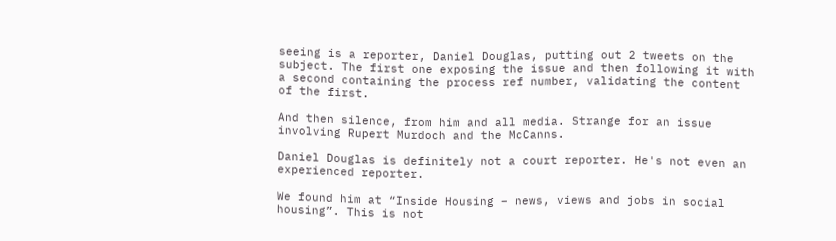seeing is a reporter, Daniel Douglas, putting out 2 tweets on the subject. The first one exposing the issue and then following it with a second containing the process ref number, validating the content of the first.

And then silence, from him and all media. Strange for an issue involving Rupert Murdoch and the McCanns.

Daniel Douglas is definitely not a court reporter. He's not even an experienced reporter.

We found him at “Inside Housing – news, views and jobs in social housing”. This is not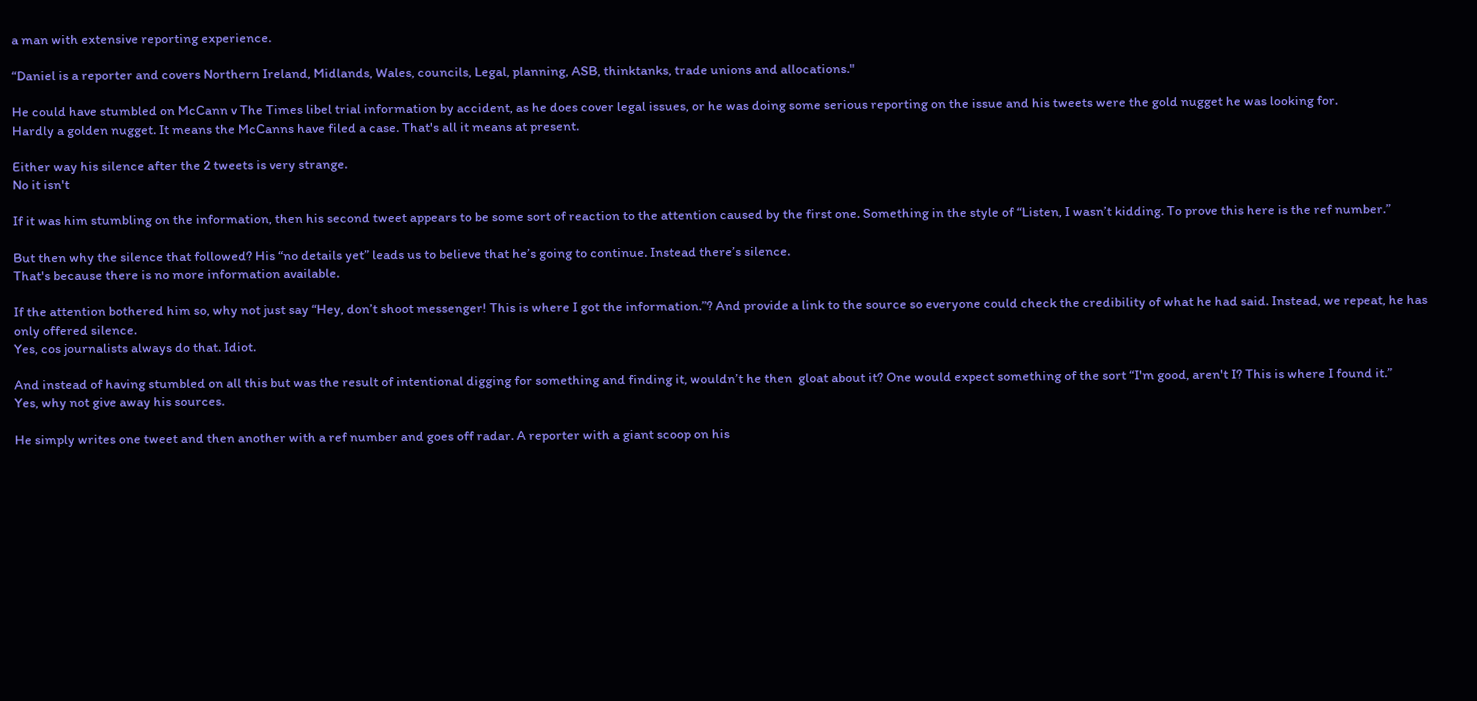a man with extensive reporting experience.

“Daniel is a reporter and covers Northern Ireland, Midlands, Wales, councils, Legal, planning, ASB, thinktanks, trade unions and allocations."

He could have stumbled on McCann v The Times libel trial information by accident, as he does cover legal issues, or he was doing some serious reporting on the issue and his tweets were the gold nugget he was looking for.
Hardly a golden nugget. It means the McCanns have filed a case. That's all it means at present.

Either way his silence after the 2 tweets is very strange.
No it isn't

If it was him stumbling on the information, then his second tweet appears to be some sort of reaction to the attention caused by the first one. Something in the style of “Listen, I wasn’t kidding. To prove this here is the ref number.”

But then why the silence that followed? His “no details yet” leads us to believe that he’s going to continue. Instead there’s silence.
That's because there is no more information available.

If the attention bothered him so, why not just say “Hey, don’t shoot messenger! This is where I got the information.”? And provide a link to the source so everyone could check the credibility of what he had said. Instead, we repeat, he has only offered silence.
Yes, cos journalists always do that. Idiot.

And instead of having stumbled on all this but was the result of intentional digging for something and finding it, wouldn’t he then  gloat about it? One would expect something of the sort “I'm good, aren't I? This is where I found it.”
Yes, why not give away his sources.

He simply writes one tweet and then another with a ref number and goes off radar. A reporter with a giant scoop on his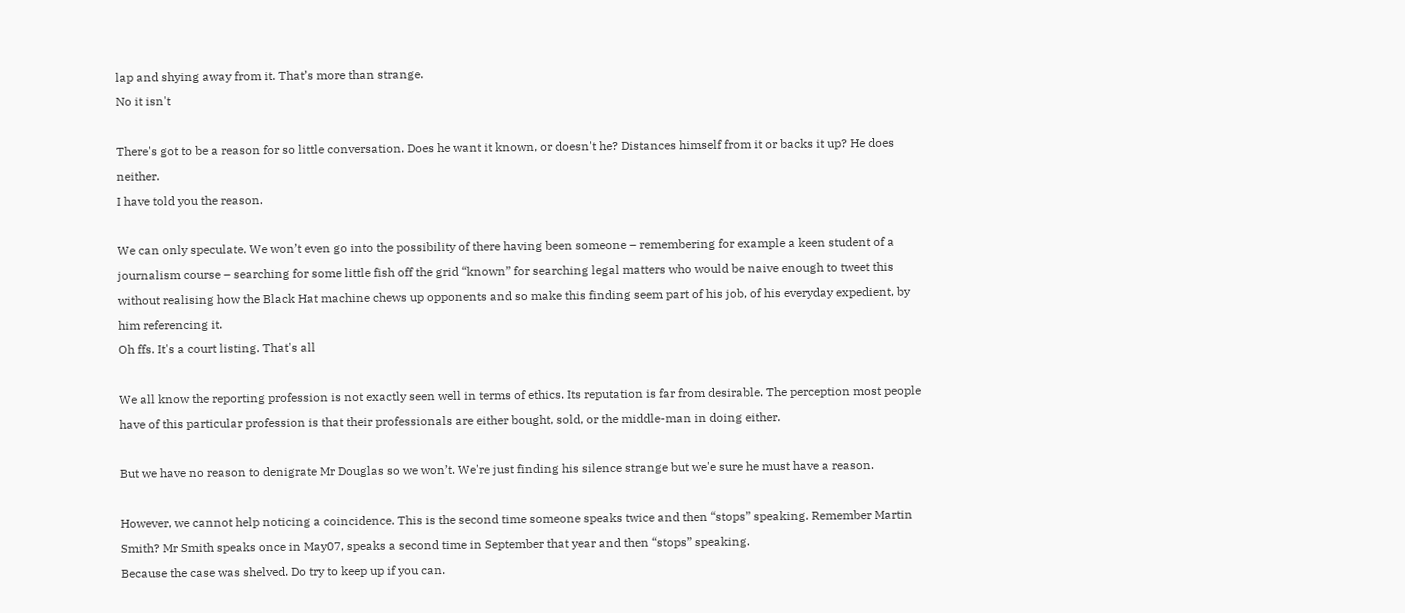lap and shying away from it. That’s more than strange.
No it isn't

There's got to be a reason for so little conversation. Does he want it known, or doesn't he? Distances himself from it or backs it up? He does neither.
I have told you the reason.

We can only speculate. We won’t even go into the possibility of there having been someone – remembering for example a keen student of a journalism course – searching for some little fish off the grid “known” for searching legal matters who would be naive enough to tweet this without realising how the Black Hat machine chews up opponents and so make this finding seem part of his job, of his everyday expedient, by him referencing it.
Oh ffs. It's a court listing. That's all

We all know the reporting profession is not exactly seen well in terms of ethics. Its reputation is far from desirable. The perception most people have of this particular profession is that their professionals are either bought, sold, or the middle-man in doing either.

But we have no reason to denigrate Mr Douglas so we won’t. We're just finding his silence strange but we'e sure he must have a reason.

However, we cannot help noticing a coincidence. This is the second time someone speaks twice and then “stops” speaking. Remember Martin Smith? Mr Smith speaks once in May07, speaks a second time in September that year and then “stops” speaking.
Because the case was shelved. Do try to keep up if you can.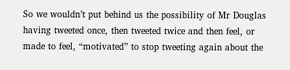So we wouldn’t put behind us the possibility of Mr Douglas having tweeted once, then tweeted twice and then feel, or made to feel, “motivated” to stop tweeting again about the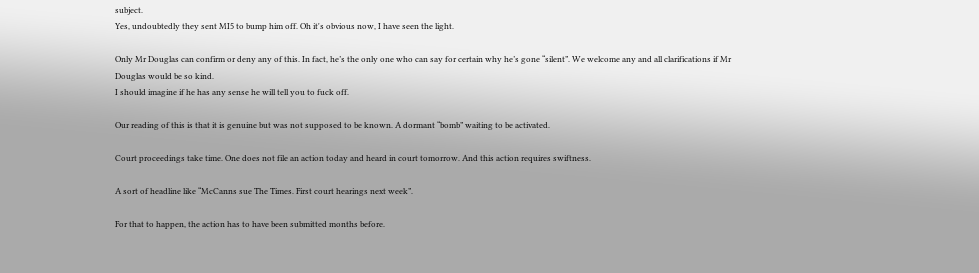subject.
Yes, undoubtedly they sent MI5 to bump him off. Oh it's obvious now, I have seen the light.

Only Mr Douglas can confirm or deny any of this. In fact, he’s the only one who can say for certain why he’s gone “silent”. We welcome any and all clarifications if Mr Douglas would be so kind.
I should imagine if he has any sense he will tell you to fuck off.

Our reading of this is that it is genuine but was not supposed to be known. A dormant “bomb” waiting to be activated.

Court proceedings take time. One does not file an action today and heard in court tomorrow. And this action requires swiftness.

A sort of headline like “McCanns sue The Times. First court hearings next week”.

For that to happen, the action has to have been submitted months before.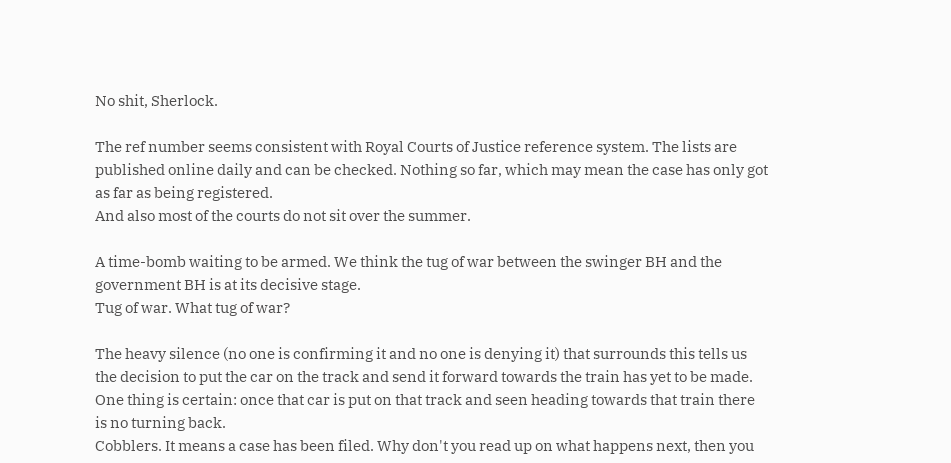No shit, Sherlock.

The ref number seems consistent with Royal Courts of Justice reference system. The lists are published online daily and can be checked. Nothing so far, which may mean the case has only got as far as being registered.
And also most of the courts do not sit over the summer.

A time-bomb waiting to be armed. We think the tug of war between the swinger BH and the government BH is at its decisive stage.
Tug of war. What tug of war?

The heavy silence (no one is confirming it and no one is denying it) that surrounds this tells us the decision to put the car on the track and send it forward towards the train has yet to be made. One thing is certain: once that car is put on that track and seen heading towards that train there is no turning back.
Cobblers. It means a case has been filed. Why don't you read up on what happens next, then you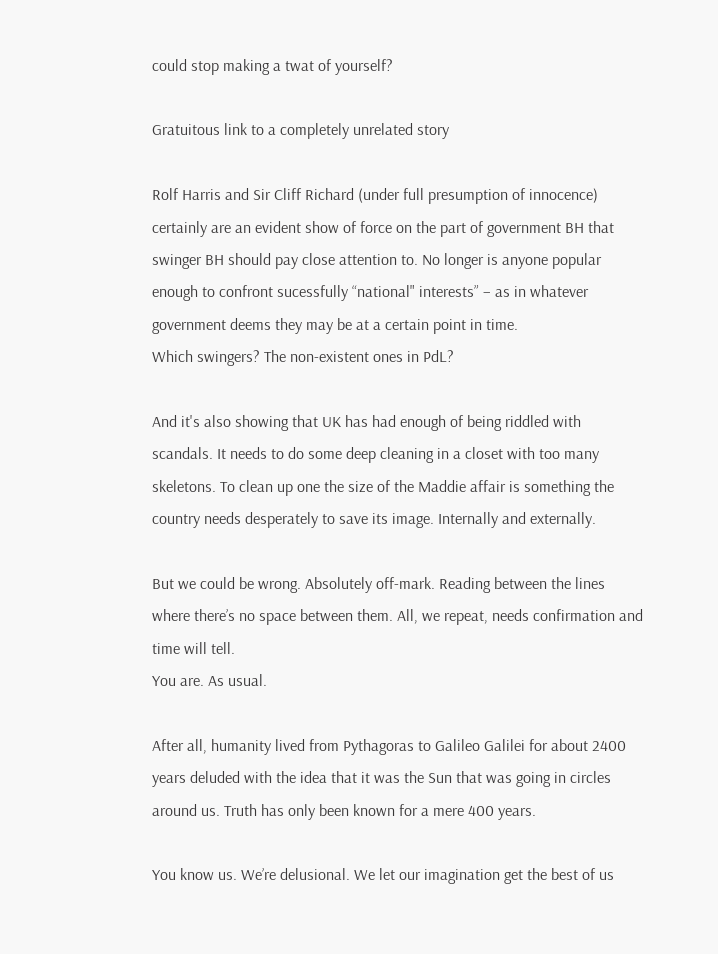could stop making a twat of yourself?

Gratuitous link to a completely unrelated story

Rolf Harris and Sir Cliff Richard (under full presumption of innocence) certainly are an evident show of force on the part of government BH that swinger BH should pay close attention to. No longer is anyone popular enough to confront sucessfully “national" interests” – as in whatever government deems they may be at a certain point in time.
Which swingers? The non-existent ones in PdL?

And it's also showing that UK has had enough of being riddled with scandals. It needs to do some deep cleaning in a closet with too many skeletons. To clean up one the size of the Maddie affair is something the country needs desperately to save its image. Internally and externally.

But we could be wrong. Absolutely off-mark. Reading between the lines where there’s no space between them. All, we repeat, needs confirmation and time will tell.
You are. As usual.

After all, humanity lived from Pythagoras to Galileo Galilei for about 2400 years deluded with the idea that it was the Sun that was going in circles around us. Truth has only been known for a mere 400 years.

You know us. We’re delusional. We let our imagination get the best of us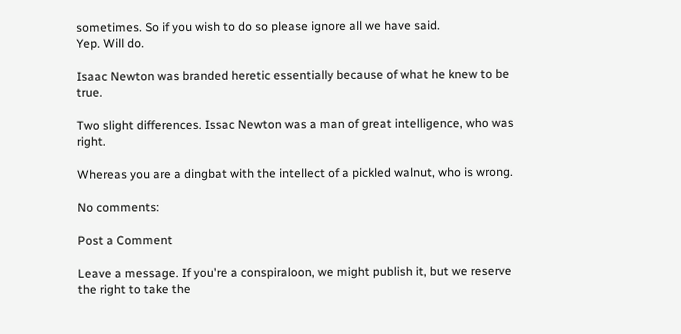sometimes. So if you wish to do so please ignore all we have said.
Yep. Will do.

Isaac Newton was branded heretic essentially because of what he knew to be true.

Two slight differences. Issac Newton was a man of great intelligence, who was right.

Whereas you are a dingbat with the intellect of a pickled walnut, who is wrong.

No comments:

Post a Comment

Leave a message. If you're a conspiraloon, we might publish it, but we reserve the right to take the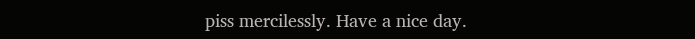piss mercilessly. Have a nice day.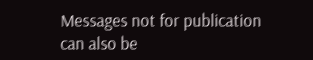Messages not for publication can also be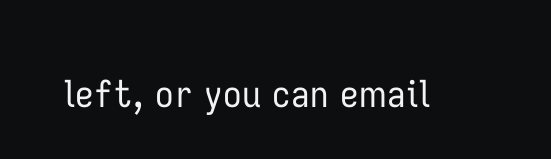left, or you can email